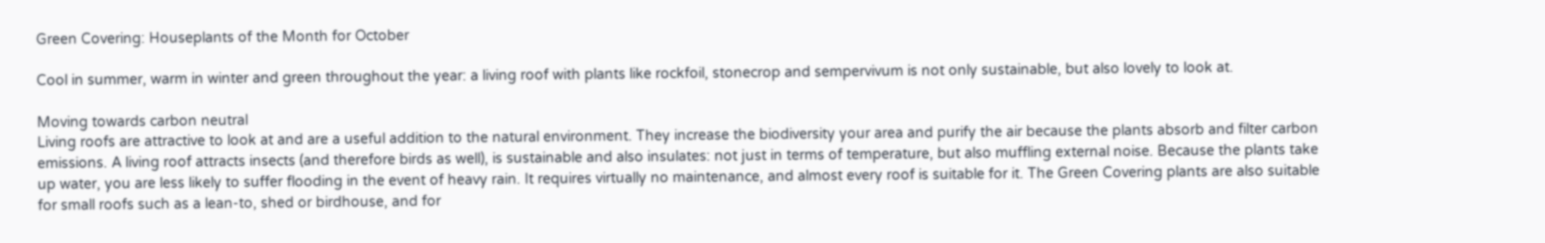Green Covering: Houseplants of the Month for October

Cool in summer, warm in winter and green throughout the year: a living roof with plants like rockfoil, stonecrop and sempervivum is not only sustainable, but also lovely to look at.

Moving towards carbon neutral
Living roofs are attractive to look at and are a useful addition to the natural environment. They increase the biodiversity your area and purify the air because the plants absorb and filter carbon emissions. A living roof attracts insects (and therefore birds as well), is sustainable and also insulates: not just in terms of temperature, but also muffling external noise. Because the plants take up water, you are less likely to suffer flooding in the event of heavy rain. It requires virtually no maintenance, and almost every roof is suitable for it. The Green Covering plants are also suitable for small roofs such as a lean-to, shed or birdhouse, and for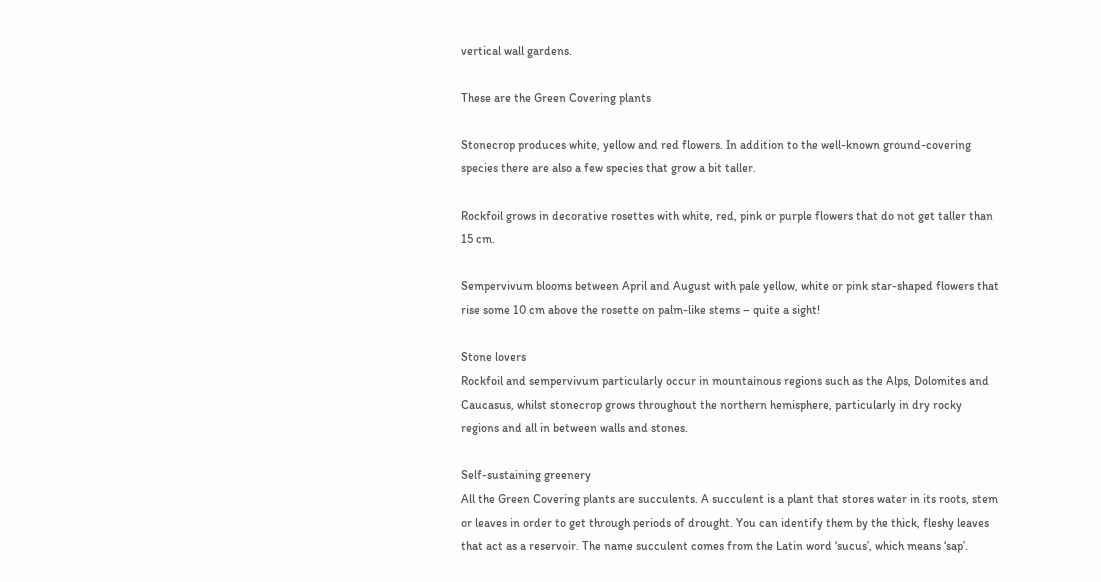vertical wall gardens.

These are the Green Covering plants

Stonecrop produces white, yellow and red flowers. In addition to the well-known ground-covering species there are also a few species that grow a bit taller.

Rockfoil grows in decorative rosettes with white, red, pink or purple flowers that do not get taller than 15 cm.

Sempervivum blooms between April and August with pale yellow, white or pink star-shaped flowers that rise some 10 cm above the rosette on palm-like stems – quite a sight!

Stone lovers
Rockfoil and sempervivum particularly occur in mountainous regions such as the Alps, Dolomites and Caucasus, whilst stonecrop grows throughout the northern hemisphere, particularly in dry rocky regions and all in between walls and stones.

Self-sustaining greenery
All the Green Covering plants are succulents. A succulent is a plant that stores water in its roots, stem or leaves in order to get through periods of drought. You can identify them by the thick, fleshy leaves that act as a reservoir. The name succulent comes from the Latin word ‘sucus’, which means ‘sap’.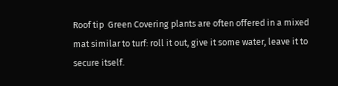Roof tip  Green Covering plants are often offered in a mixed mat similar to turf: roll it out, give it some water, leave it to secure itself.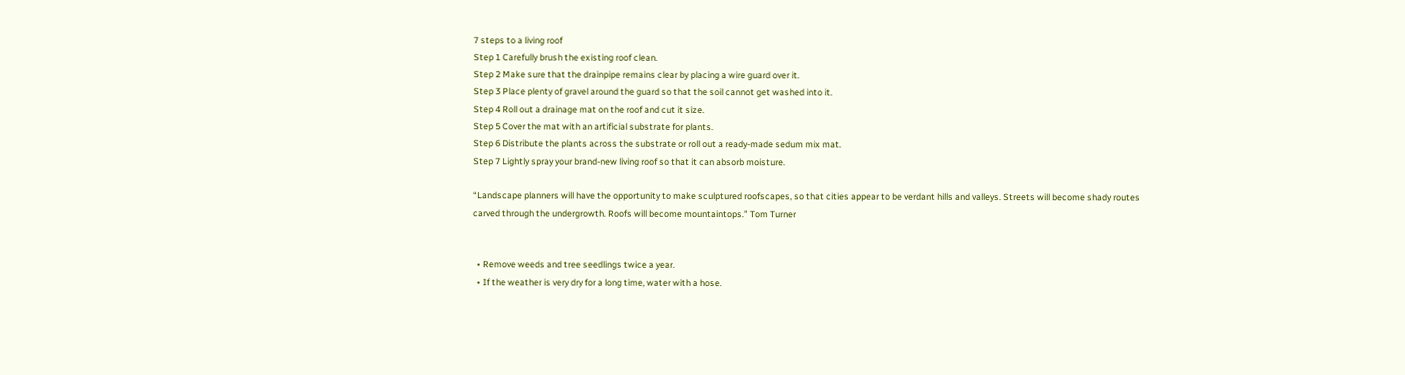7 steps to a living roof
Step 1 Carefully brush the existing roof clean.
Step 2 Make sure that the drainpipe remains clear by placing a wire guard over it.
Step 3 Place plenty of gravel around the guard so that the soil cannot get washed into it.
Step 4 Roll out a drainage mat on the roof and cut it size.
Step 5 Cover the mat with an artificial substrate for plants.
Step 6 Distribute the plants across the substrate or roll out a ready-made sedum mix mat.
Step 7 Lightly spray your brand-new living roof so that it can absorb moisture.

“Landscape planners will have the opportunity to make sculptured roofscapes, so that cities appear to be verdant hills and valleys. Streets will become shady routes carved through the undergrowth. Roofs will become mountaintops.” Tom Turner


  • Remove weeds and tree seedlings twice a year.
  • If the weather is very dry for a long time, water with a hose.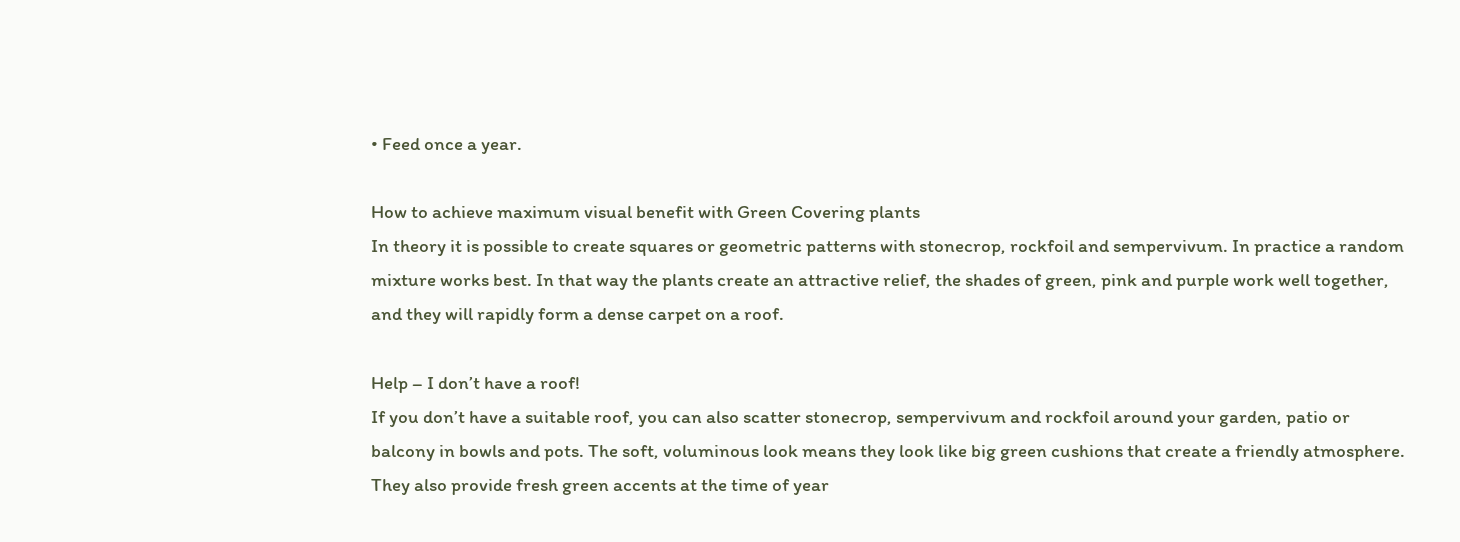• Feed once a year.

How to achieve maximum visual benefit with Green Covering plants
In theory it is possible to create squares or geometric patterns with stonecrop, rockfoil and sempervivum. In practice a random mixture works best. In that way the plants create an attractive relief, the shades of green, pink and purple work well together, and they will rapidly form a dense carpet on a roof.

Help – I don’t have a roof!
If you don’t have a suitable roof, you can also scatter stonecrop, sempervivum and rockfoil around your garden, patio or balcony in bowls and pots. The soft, voluminous look means they look like big green cushions that create a friendly atmosphere. They also provide fresh green accents at the time of year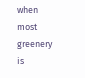when most greenery is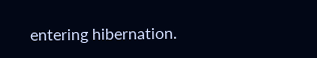entering hibernation.